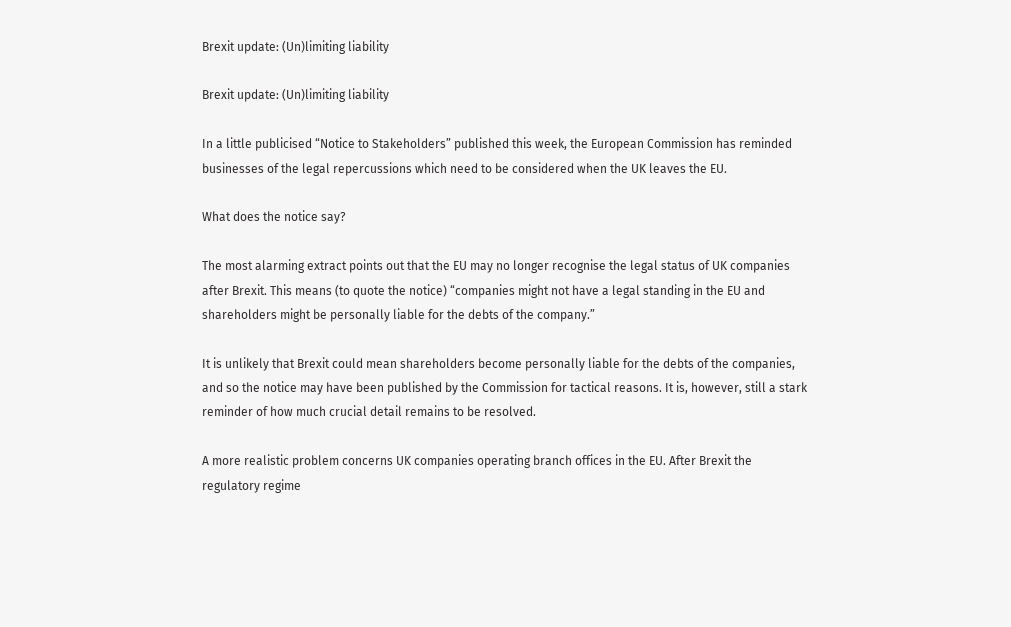Brexit update: (Un)limiting liability

Brexit update: (Un)limiting liability

In a little publicised “Notice to Stakeholders” published this week, the European Commission has reminded businesses of the legal repercussions which need to be considered when the UK leaves the EU.

What does the notice say?

The most alarming extract points out that the EU may no longer recognise the legal status of UK companies after Brexit. This means (to quote the notice) “companies might not have a legal standing in the EU and shareholders might be personally liable for the debts of the company.”

It is unlikely that Brexit could mean shareholders become personally liable for the debts of the companies, and so the notice may have been published by the Commission for tactical reasons. It is, however, still a stark reminder of how much crucial detail remains to be resolved.

A more realistic problem concerns UK companies operating branch offices in the EU. After Brexit the regulatory regime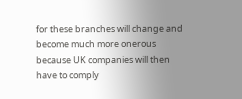for these branches will change and become much more onerous because UK companies will then have to comply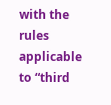with the rules applicable to “third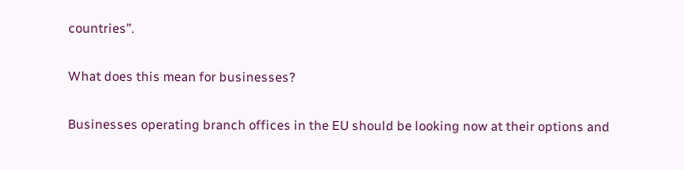countries”.

What does this mean for businesses?

Businesses operating branch offices in the EU should be looking now at their options and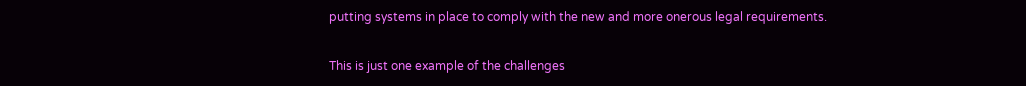putting systems in place to comply with the new and more onerous legal requirements.

This is just one example of the challenges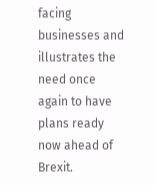facing businesses and illustrates the need once again to have plans ready now ahead of Brexit.